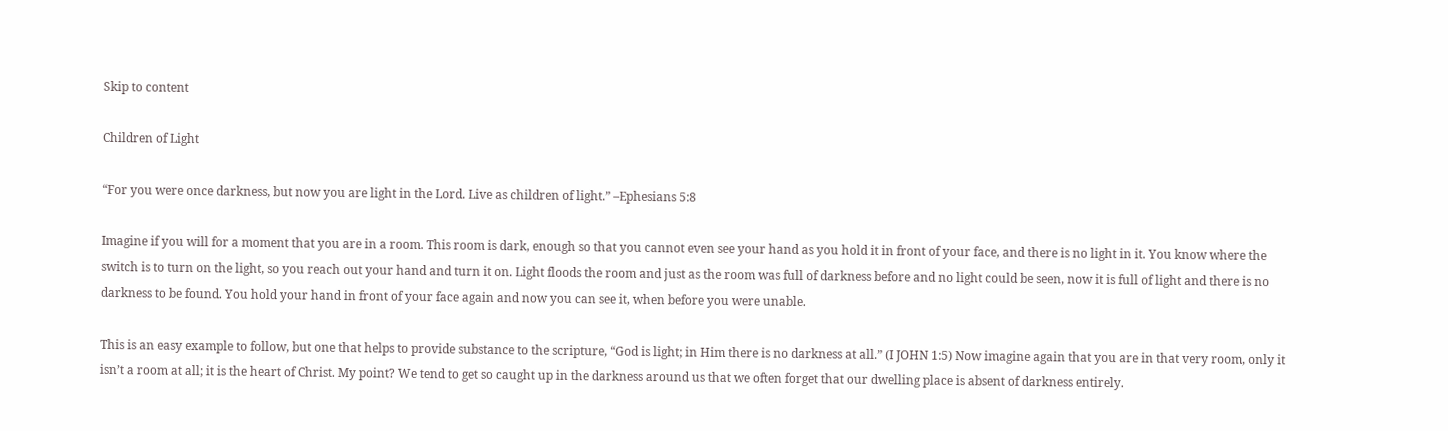Skip to content

Children of Light

“For you were once darkness, but now you are light in the Lord. Live as children of light.” –Ephesians 5:8

Imagine if you will for a moment that you are in a room. This room is dark, enough so that you cannot even see your hand as you hold it in front of your face, and there is no light in it. You know where the switch is to turn on the light, so you reach out your hand and turn it on. Light floods the room and just as the room was full of darkness before and no light could be seen, now it is full of light and there is no darkness to be found. You hold your hand in front of your face again and now you can see it, when before you were unable.

This is an easy example to follow, but one that helps to provide substance to the scripture, “God is light; in Him there is no darkness at all.” (I JOHN 1:5) Now imagine again that you are in that very room, only it isn’t a room at all; it is the heart of Christ. My point? We tend to get so caught up in the darkness around us that we often forget that our dwelling place is absent of darkness entirely.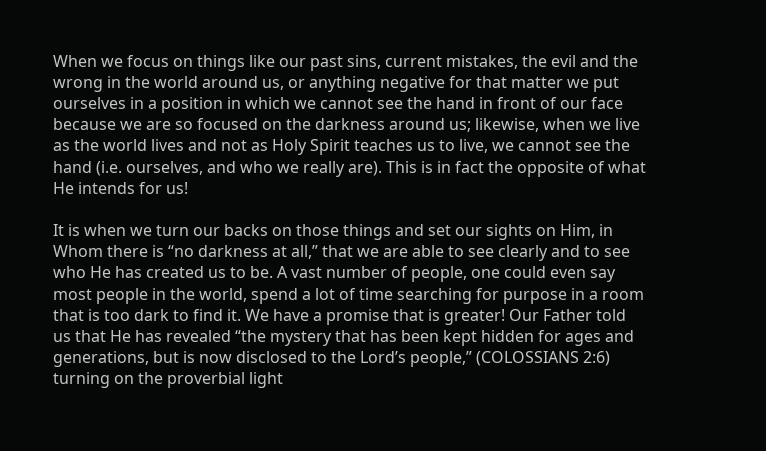When we focus on things like our past sins, current mistakes, the evil and the wrong in the world around us, or anything negative for that matter we put ourselves in a position in which we cannot see the hand in front of our face because we are so focused on the darkness around us; likewise, when we live as the world lives and not as Holy Spirit teaches us to live, we cannot see the hand (i.e. ourselves, and who we really are). This is in fact the opposite of what He intends for us!

It is when we turn our backs on those things and set our sights on Him, in Whom there is “no darkness at all,” that we are able to see clearly and to see who He has created us to be. A vast number of people, one could even say most people in the world, spend a lot of time searching for purpose in a room that is too dark to find it. We have a promise that is greater! Our Father told us that He has revealed “the mystery that has been kept hidden for ages and generations, but is now disclosed to the Lord’s people,” (COLOSSIANS 2:6) turning on the proverbial light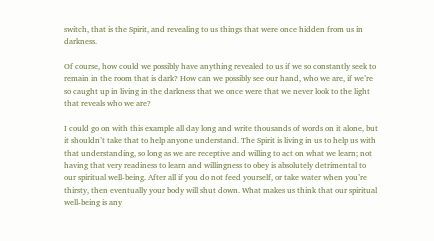switch, that is the Spirit, and revealing to us things that were once hidden from us in darkness.

Of course, how could we possibly have anything revealed to us if we so constantly seek to remain in the room that is dark? How can we possibly see our hand, who we are, if we’re so caught up in living in the darkness that we once were that we never look to the light that reveals who we are?

I could go on with this example all day long and write thousands of words on it alone, but it shouldn’t take that to help anyone understand. The Spirit is living in us to help us with that understanding, so long as we are receptive and willing to act on what we learn; not having that very readiness to learn and willingness to obey is absolutely detrimental to our spiritual well-being. After all if you do not feed yourself, or take water when you’re thirsty, then eventually your body will shut down. What makes us think that our spiritual well-being is any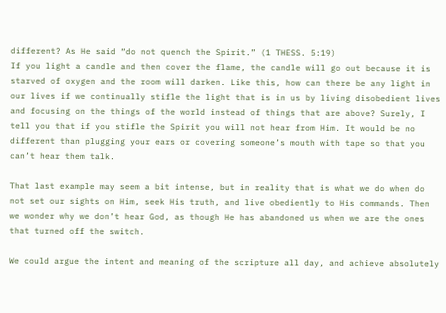different? As He said “do not quench the Spirit.” (1 THESS. 5:19)
If you light a candle and then cover the flame, the candle will go out because it is starved of oxygen and the room will darken. Like this, how can there be any light in our lives if we continually stifle the light that is in us by living disobedient lives and focusing on the things of the world instead of things that are above? Surely, I tell you that if you stifle the Spirit you will not hear from Him. It would be no different than plugging your ears or covering someone’s mouth with tape so that you can’t hear them talk.

That last example may seem a bit intense, but in reality that is what we do when do not set our sights on Him, seek His truth, and live obediently to His commands. Then we wonder why we don’t hear God, as though He has abandoned us when we are the ones that turned off the switch.

We could argue the intent and meaning of the scripture all day, and achieve absolutely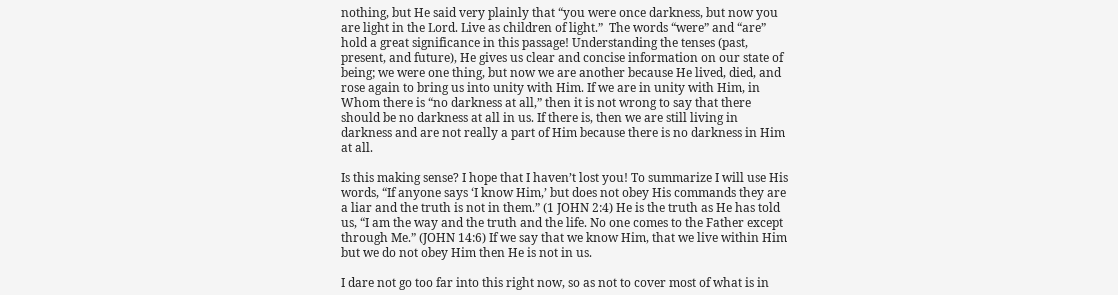nothing, but He said very plainly that “you were once darkness, but now you are light in the Lord. Live as children of light.”  The words “were” and “are” hold a great significance in this passage! Understanding the tenses (past, present, and future), He gives us clear and concise information on our state of being; we were one thing, but now we are another because He lived, died, and rose again to bring us into unity with Him. If we are in unity with Him, in Whom there is “no darkness at all,” then it is not wrong to say that there should be no darkness at all in us. If there is, then we are still living in darkness and are not really a part of Him because there is no darkness in Him at all.

Is this making sense? I hope that I haven’t lost you! To summarize I will use His words, “If anyone says ‘I know Him,’ but does not obey His commands they are a liar and the truth is not in them.” (1 JOHN 2:4) He is the truth as He has told us, “I am the way and the truth and the life. No one comes to the Father except through Me.” (JOHN 14:6) If we say that we know Him, that we live within Him but we do not obey Him then He is not in us.

I dare not go too far into this right now, so as not to cover most of what is in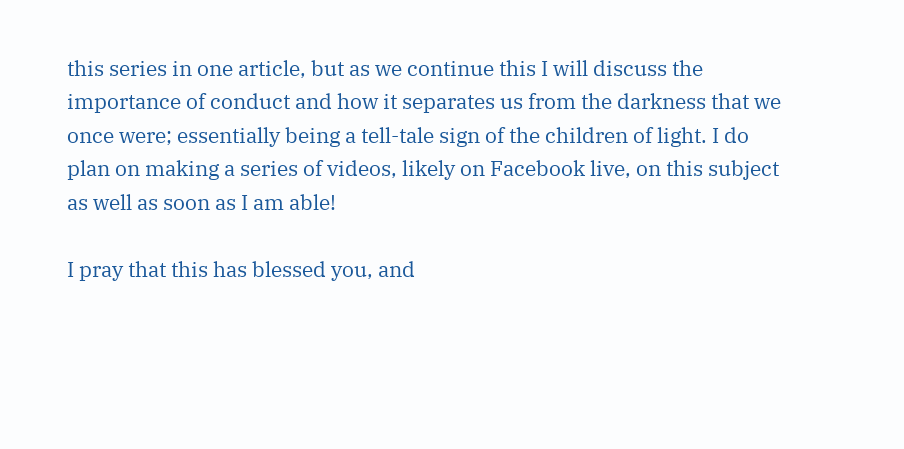this series in one article, but as we continue this I will discuss the importance of conduct and how it separates us from the darkness that we once were; essentially being a tell-tale sign of the children of light. I do plan on making a series of videos, likely on Facebook live, on this subject as well as soon as I am able!

I pray that this has blessed you, and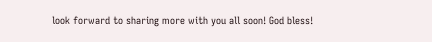look forward to sharing more with you all soon! God bless!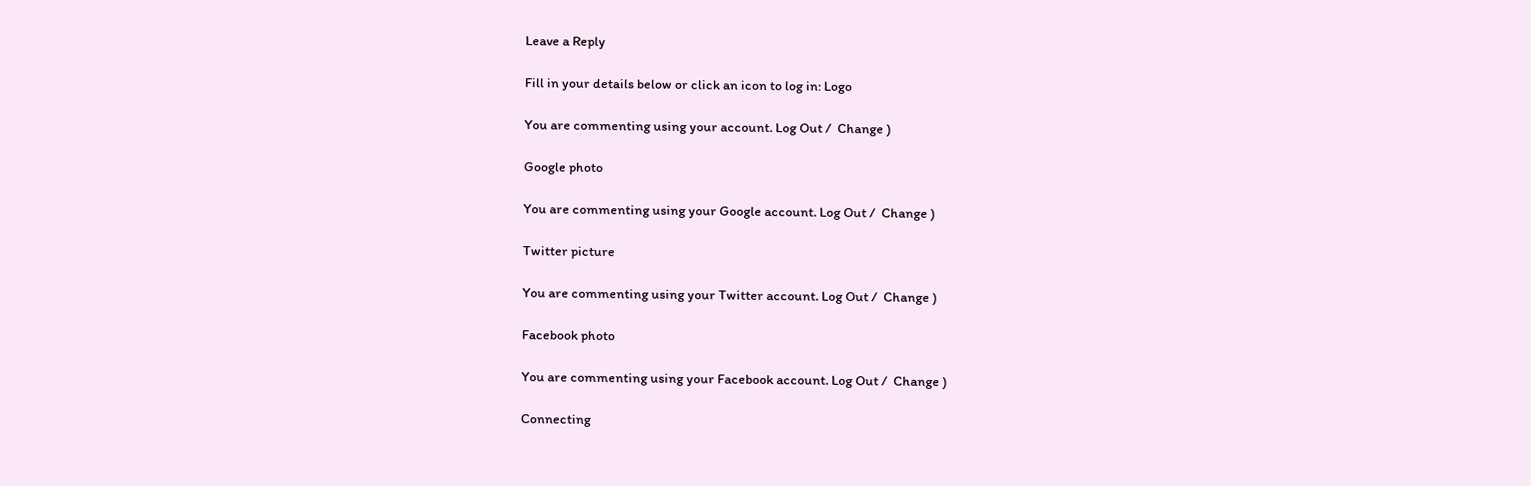Leave a Reply

Fill in your details below or click an icon to log in: Logo

You are commenting using your account. Log Out /  Change )

Google photo

You are commenting using your Google account. Log Out /  Change )

Twitter picture

You are commenting using your Twitter account. Log Out /  Change )

Facebook photo

You are commenting using your Facebook account. Log Out /  Change )

Connecting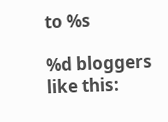to %s

%d bloggers like this: